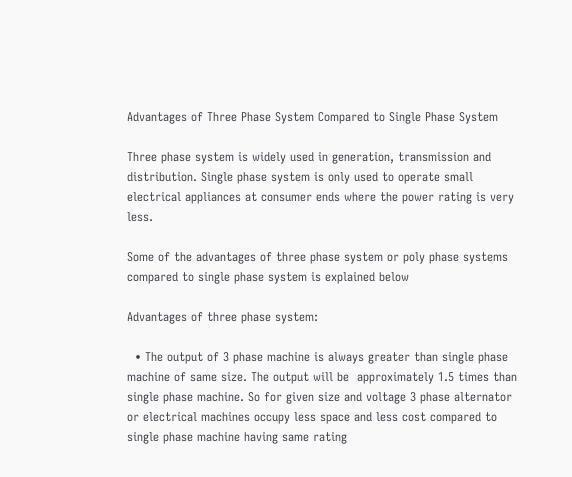Advantages of Three Phase System Compared to Single Phase System

Three phase system is widely used in generation, transmission and distribution. Single phase system is only used to operate small electrical appliances at consumer ends where the power rating is very less.

Some of the advantages of three phase system or poly phase systems compared to single phase system is explained below

Advantages of three phase system:

  • The output of 3 phase machine is always greater than single phase machine of same size. The output will be  approximately 1.5 times than single phase machine. So for given size and voltage 3 phase alternator or electrical machines occupy less space and less cost compared to single phase machine having same rating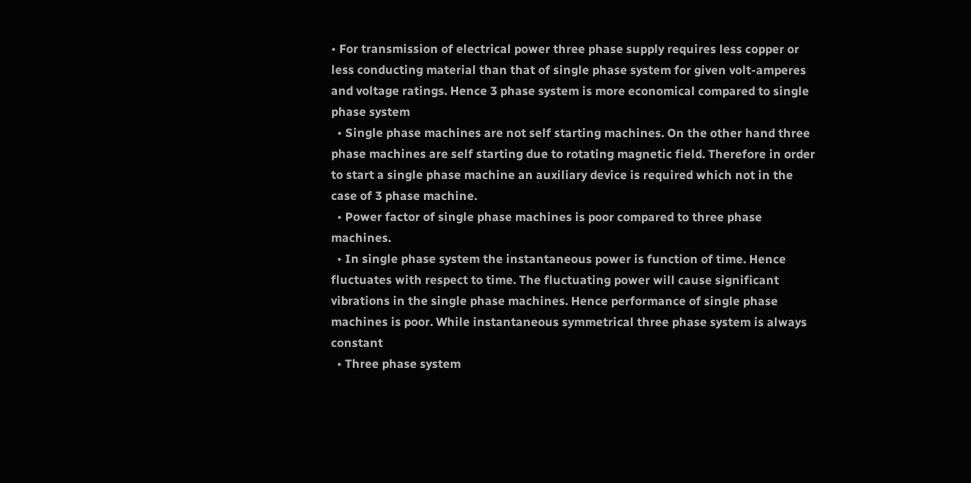• For transmission of electrical power three phase supply requires less copper or less conducting material than that of single phase system for given volt-amperes and voltage ratings. Hence 3 phase system is more economical compared to single phase system
  • Single phase machines are not self starting machines. On the other hand three phase machines are self starting due to rotating magnetic field. Therefore in order to start a single phase machine an auxiliary device is required which not in the case of 3 phase machine.
  • Power factor of single phase machines is poor compared to three phase machines.
  • In single phase system the instantaneous power is function of time. Hence fluctuates with respect to time. The fluctuating power will cause significant vibrations in the single phase machines. Hence performance of single phase machines is poor. While instantaneous symmetrical three phase system is always constant
  • Three phase system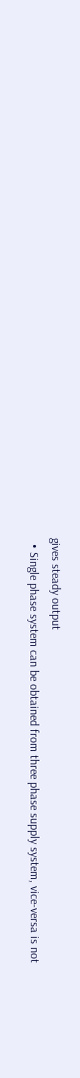gives steady output
  • Single phase system can be obtained from three phase supply system, vice-versa is not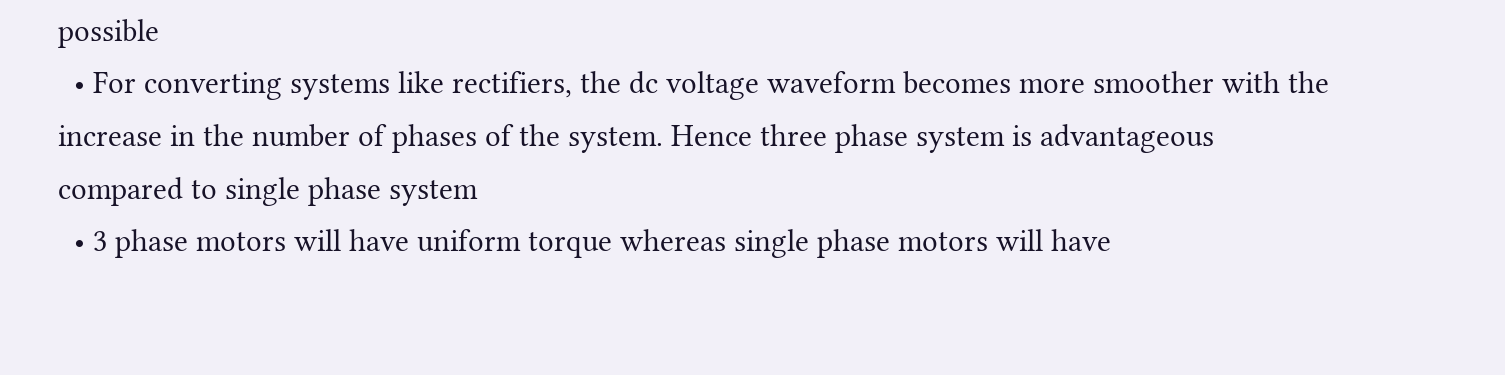possible
  • For converting systems like rectifiers, the dc voltage waveform becomes more smoother with the increase in the number of phases of the system. Hence three phase system is advantageous compared to single phase system
  • 3 phase motors will have uniform torque whereas single phase motors will have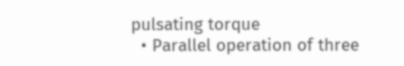pulsating torque
  • Parallel operation of three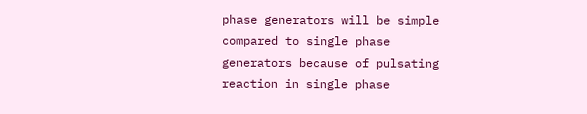phase generators will be simple compared to single phase generators because of pulsating reaction in single phase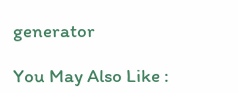generator

You May Also Like :